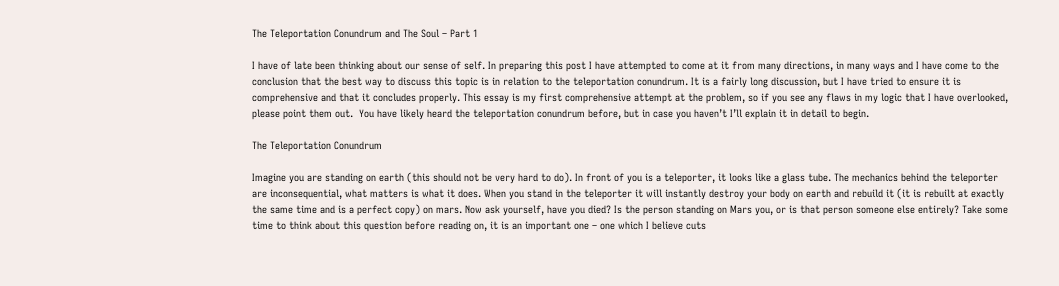The Teleportation Conundrum and The Soul – Part 1

I have of late been thinking about our sense of self. In preparing this post I have attempted to come at it from many directions, in many ways and I have come to the conclusion that the best way to discuss this topic is in relation to the teleportation conundrum. It is a fairly long discussion, but I have tried to ensure it is comprehensive and that it concludes properly. This essay is my first comprehensive attempt at the problem, so if you see any flaws in my logic that I have overlooked, please point them out.  You have likely heard the teleportation conundrum before, but in case you haven’t I’ll explain it in detail to begin.

The Teleportation Conundrum

Imagine you are standing on earth (this should not be very hard to do). In front of you is a teleporter, it looks like a glass tube. The mechanics behind the teleporter are inconsequential, what matters is what it does. When you stand in the teleporter it will instantly destroy your body on earth and rebuild it (it is rebuilt at exactly the same time and is a perfect copy) on mars. Now ask yourself, have you died? Is the person standing on Mars you, or is that person someone else entirely? Take some time to think about this question before reading on, it is an important one – one which I believe cuts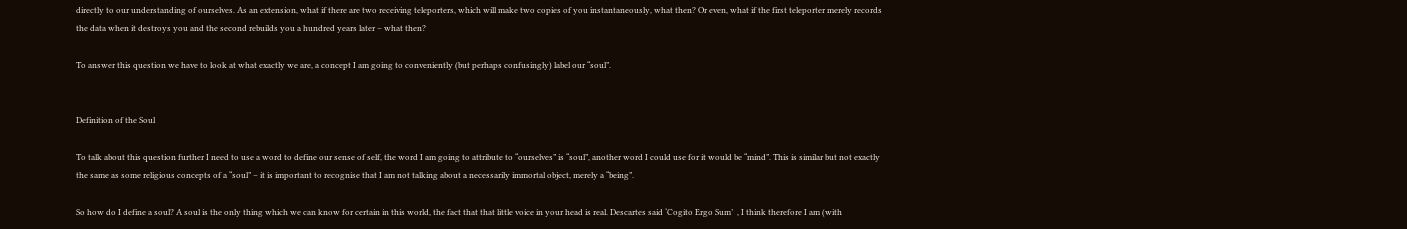directly to our understanding of ourselves. As an extension, what if there are two receiving teleporters, which will make two copies of you instantaneously, what then? Or even, what if the first teleporter merely records the data when it destroys you and the second rebuilds you a hundred years later – what then?

To answer this question we have to look at what exactly we are, a concept I am going to conveniently (but perhaps confusingly) label our “soul”.


Definition of the Soul

To talk about this question further I need to use a word to define our sense of self, the word I am going to attribute to “ourselves” is “soul”, another word I could use for it would be “mind”. This is similar but not exactly the same as some religious concepts of a “soul” – it is important to recognise that I am not talking about a necessarily immortal object, merely a “being”.

So how do I define a soul? A soul is the only thing which we can know for certain in this world, the fact that that little voice in your head is real. Descartes said ‘Cogito Ergo Sum’  , I think therefore I am (with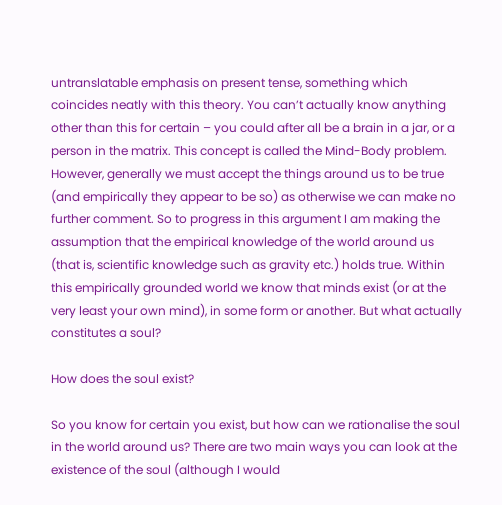untranslatable emphasis on present tense, something which coincides neatly with this theory. You can’t actually know anything other than this for certain – you could after all be a brain in a jar, or a person in the matrix. This concept is called the Mind-Body problem. However, generally we must accept the things around us to be true (and empirically they appear to be so) as otherwise we can make no further comment. So to progress in this argument I am making the assumption that the empirical knowledge of the world around us (that is, scientific knowledge such as gravity etc.) holds true. Within this empirically grounded world we know that minds exist (or at the very least your own mind), in some form or another. But what actually constitutes a soul?

How does the soul exist?

So you know for certain you exist, but how can we rationalise the soul in the world around us? There are two main ways you can look at the existence of the soul (although I would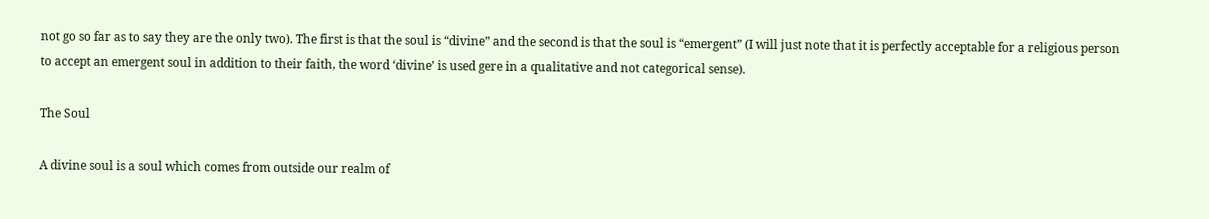not go so far as to say they are the only two). The first is that the soul is “divine” and the second is that the soul is “emergent” (I will just note that it is perfectly acceptable for a religious person to accept an emergent soul in addition to their faith, the word ‘divine’ is used gere in a qualitative and not categorical sense).

The Soul

A divine soul is a soul which comes from outside our realm of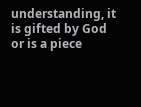understanding, it is gifted by God or is a piece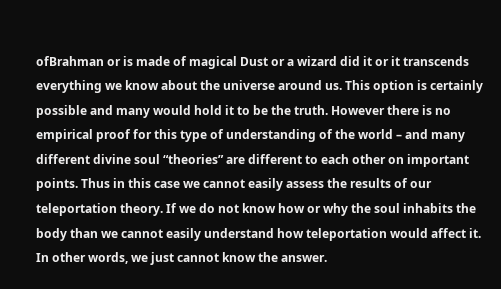ofBrahman or is made of magical Dust or a wizard did it or it transcends everything we know about the universe around us. This option is certainly possible and many would hold it to be the truth. However there is no empirical proof for this type of understanding of the world – and many different divine soul “theories” are different to each other on important points. Thus in this case we cannot easily assess the results of our teleportation theory. If we do not know how or why the soul inhabits the body than we cannot easily understand how teleportation would affect it. In other words, we just cannot know the answer.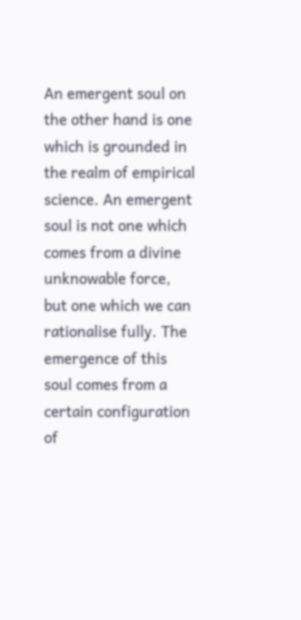An emergent soul on the other hand is one which is grounded in the realm of empirical science. An emergent soul is not one which comes from a divine unknowable force, but one which we can rationalise fully. The emergence of this soul comes from a certain configuration of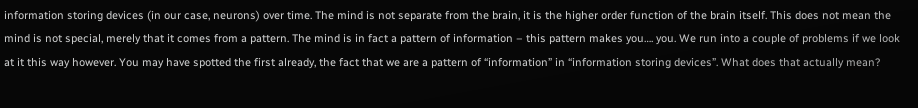information storing devices (in our case, neurons) over time. The mind is not separate from the brain, it is the higher order function of the brain itself. This does not mean the mind is not special, merely that it comes from a pattern. The mind is in fact a pattern of information – this pattern makes you…. you. We run into a couple of problems if we look at it this way however. You may have spotted the first already, the fact that we are a pattern of “information” in “information storing devices”. What does that actually mean?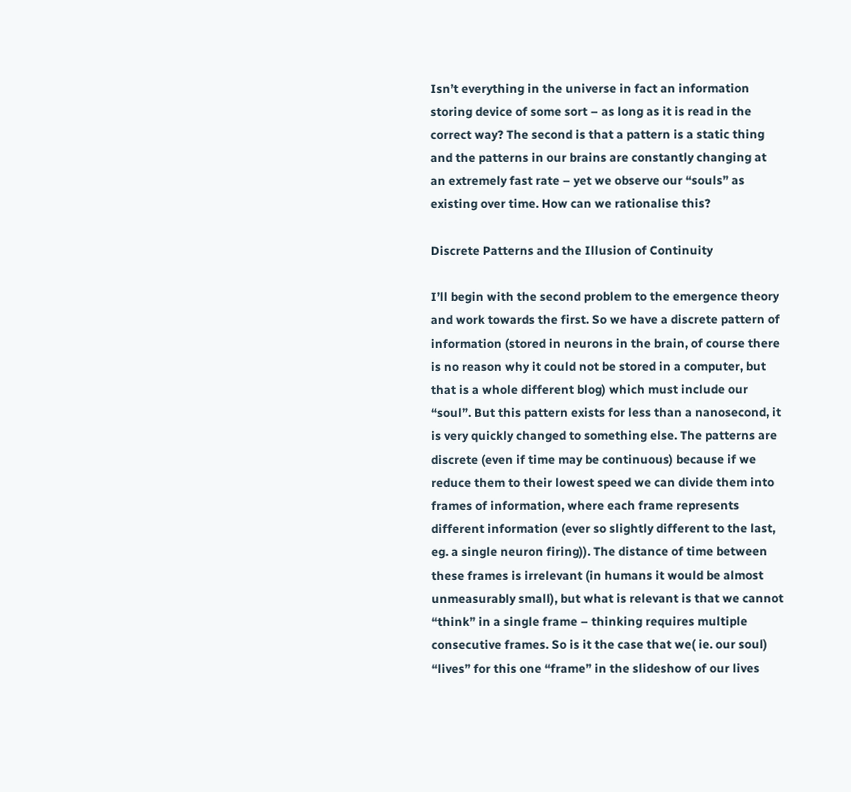Isn’t everything in the universe in fact an information storing device of some sort – as long as it is read in the correct way? The second is that a pattern is a static thing and the patterns in our brains are constantly changing at an extremely fast rate – yet we observe our “souls” as existing over time. How can we rationalise this?

Discrete Patterns and the Illusion of Continuity

I’ll begin with the second problem to the emergence theory and work towards the first. So we have a discrete pattern of information (stored in neurons in the brain, of course there is no reason why it could not be stored in a computer, but that is a whole different blog) which must include our “soul”. But this pattern exists for less than a nanosecond, it is very quickly changed to something else. The patterns are discrete (even if time may be continuous) because if we reduce them to their lowest speed we can divide them into frames of information, where each frame represents different information (ever so slightly different to the last, eg. a single neuron firing)). The distance of time between these frames is irrelevant (in humans it would be almost unmeasurably small), but what is relevant is that we cannot “think” in a single frame – thinking requires multiple consecutive frames. So is it the case that we( ie. our soul) “lives” for this one “frame” in the slideshow of our lives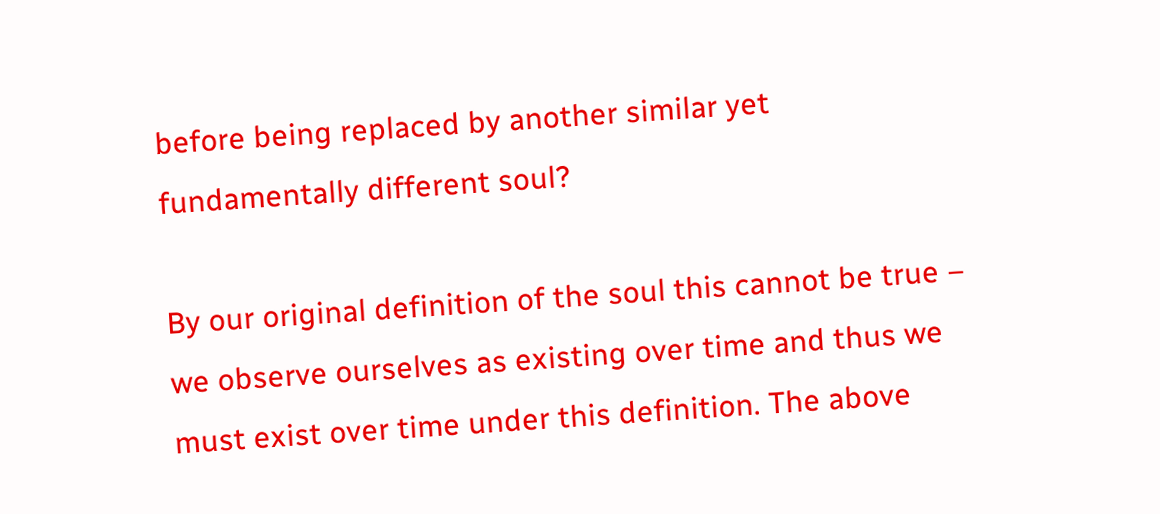before being replaced by another similar yet fundamentally different soul?

By our original definition of the soul this cannot be true – we observe ourselves as existing over time and thus we must exist over time under this definition. The above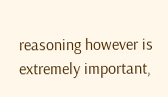reasoning however is extremely important,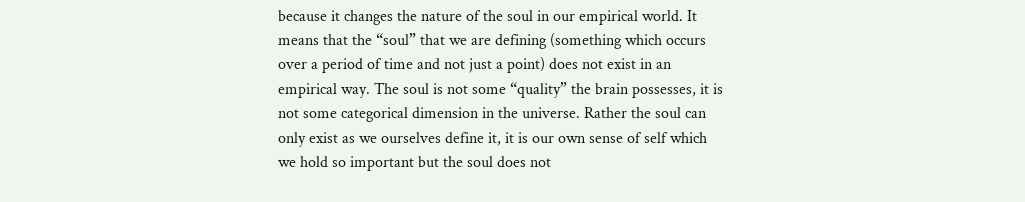because it changes the nature of the soul in our empirical world. It means that the “soul” that we are defining (something which occurs over a period of time and not just a point) does not exist in an empirical way. The soul is not some “quality” the brain possesses, it is not some categorical dimension in the universe. Rather the soul can only exist as we ourselves define it, it is our own sense of self which we hold so important but the soul does not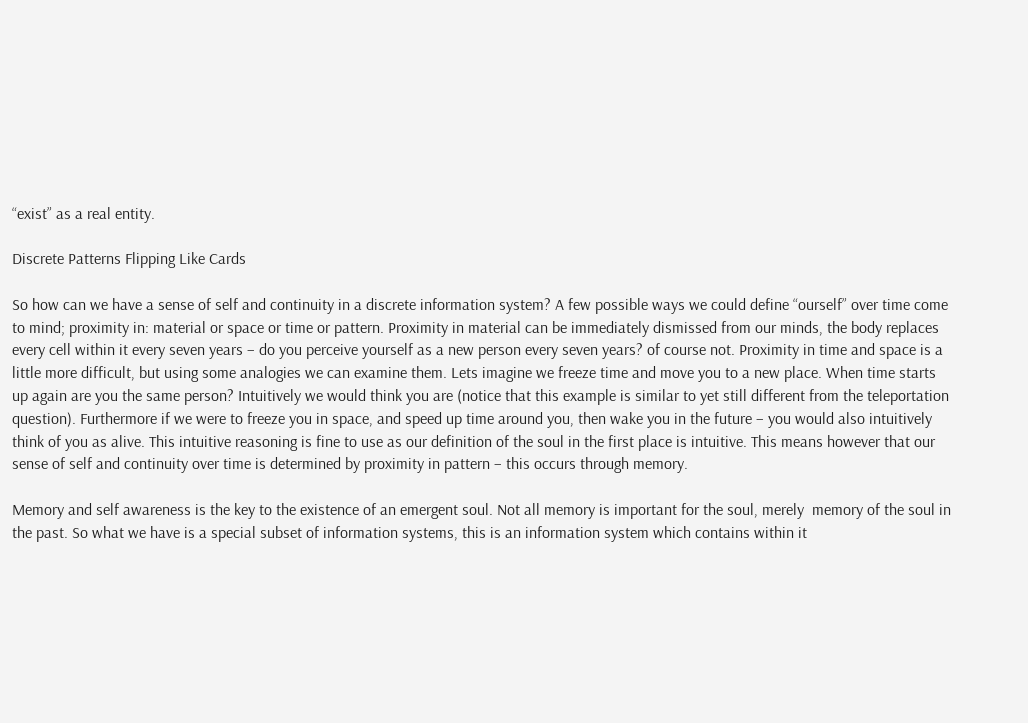“exist” as a real entity.

Discrete Patterns Flipping Like Cards

So how can we have a sense of self and continuity in a discrete information system? A few possible ways we could define “ourself” over time come to mind; proximity in: material or space or time or pattern. Proximity in material can be immediately dismissed from our minds, the body replaces every cell within it every seven years – do you perceive yourself as a new person every seven years? of course not. Proximity in time and space is a little more difficult, but using some analogies we can examine them. Lets imagine we freeze time and move you to a new place. When time starts up again are you the same person? Intuitively we would think you are (notice that this example is similar to yet still different from the teleportation question). Furthermore if we were to freeze you in space, and speed up time around you, then wake you in the future – you would also intuitively think of you as alive. This intuitive reasoning is fine to use as our definition of the soul in the first place is intuitive. This means however that our sense of self and continuity over time is determined by proximity in pattern – this occurs through memory.

Memory and self awareness is the key to the existence of an emergent soul. Not all memory is important for the soul, merely  memory of the soul in the past. So what we have is a special subset of information systems, this is an information system which contains within it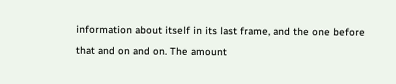information about itself in its last frame, and the one before that and on and on. The amount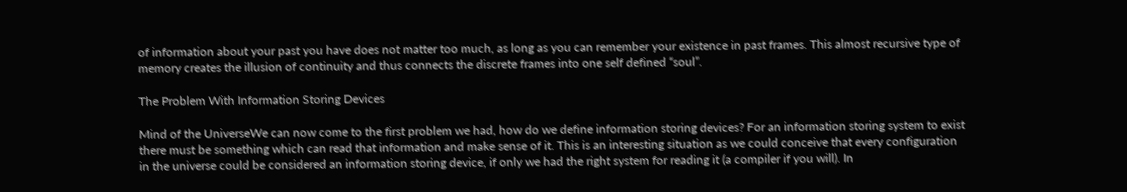of information about your past you have does not matter too much, as long as you can remember your existence in past frames. This almost recursive type of memory creates the illusion of continuity and thus connects the discrete frames into one self defined “soul”.

The Problem With Information Storing Devices

Mind of the UniverseWe can now come to the first problem we had, how do we define information storing devices? For an information storing system to exist there must be something which can read that information and make sense of it. This is an interesting situation as we could conceive that every configuration in the universe could be considered an information storing device, if only we had the right system for reading it (a compiler if you will). In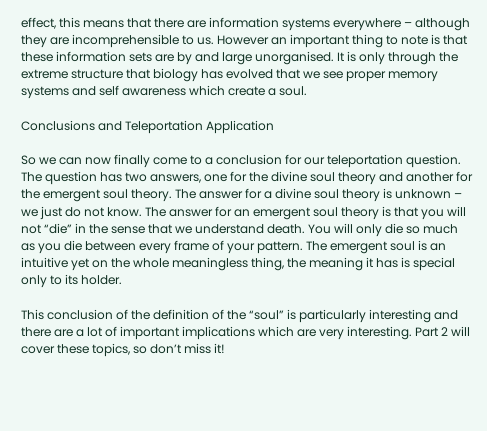effect, this means that there are information systems everywhere – although they are incomprehensible to us. However an important thing to note is that these information sets are by and large unorganised. It is only through the extreme structure that biology has evolved that we see proper memory systems and self awareness which create a soul.

Conclusions and Teleportation Application

So we can now finally come to a conclusion for our teleportation question. The question has two answers, one for the divine soul theory and another for the emergent soul theory. The answer for a divine soul theory is unknown – we just do not know. The answer for an emergent soul theory is that you will not “die” in the sense that we understand death. You will only die so much as you die between every frame of your pattern. The emergent soul is an intuitive yet on the whole meaningless thing, the meaning it has is special only to its holder.

This conclusion of the definition of the “soul” is particularly interesting and there are a lot of important implications which are very interesting. Part 2 will cover these topics, so don’t miss it!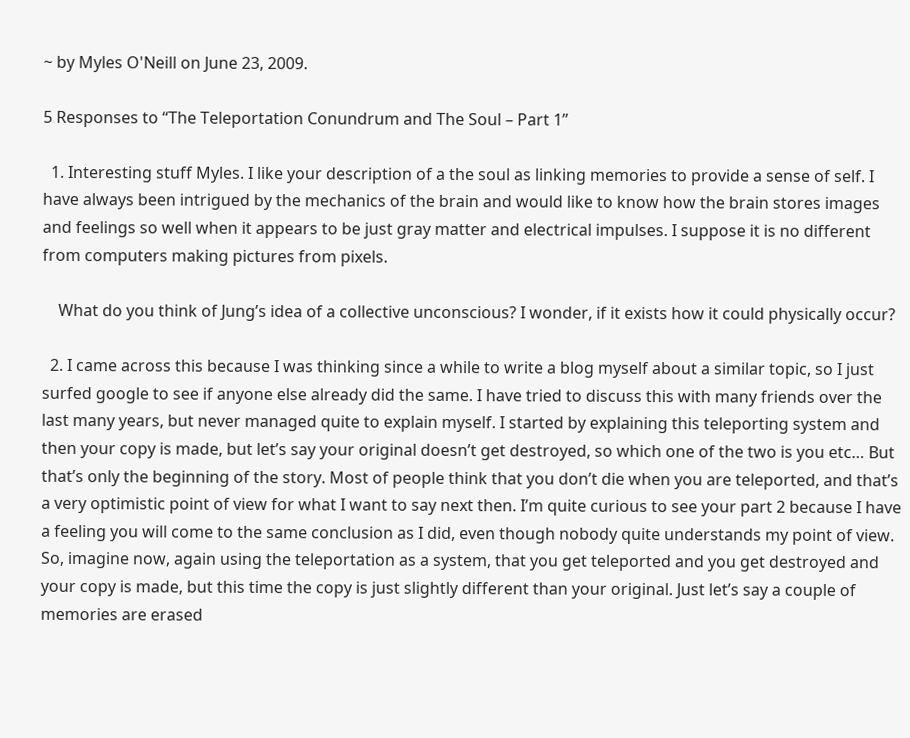~ by Myles O'Neill on June 23, 2009.

5 Responses to “The Teleportation Conundrum and The Soul – Part 1”

  1. Interesting stuff Myles. I like your description of a the soul as linking memories to provide a sense of self. I have always been intrigued by the mechanics of the brain and would like to know how the brain stores images and feelings so well when it appears to be just gray matter and electrical impulses. I suppose it is no different from computers making pictures from pixels.

    What do you think of Jung’s idea of a collective unconscious? I wonder, if it exists how it could physically occur?

  2. I came across this because I was thinking since a while to write a blog myself about a similar topic, so I just surfed google to see if anyone else already did the same. I have tried to discuss this with many friends over the last many years, but never managed quite to explain myself. I started by explaining this teleporting system and then your copy is made, but let’s say your original doesn’t get destroyed, so which one of the two is you etc… But that’s only the beginning of the story. Most of people think that you don’t die when you are teleported, and that’s a very optimistic point of view for what I want to say next then. I’m quite curious to see your part 2 because I have a feeling you will come to the same conclusion as I did, even though nobody quite understands my point of view. So, imagine now, again using the teleportation as a system, that you get teleported and you get destroyed and your copy is made, but this time the copy is just slightly different than your original. Just let’s say a couple of memories are erased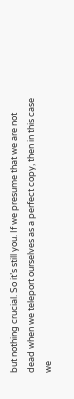but nothing crucial. So it’s still you. If we presume that we are not dead when we teleport ourselves as a perfect copy, then in this case we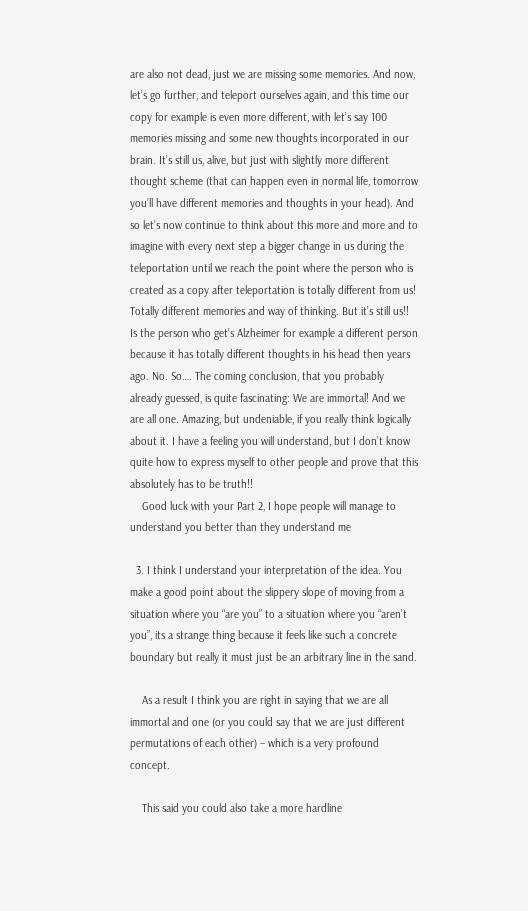are also not dead, just we are missing some memories. And now, let’s go further, and teleport ourselves again, and this time our copy for example is even more different, with let’s say 100 memories missing and some new thoughts incorporated in our brain. It’s still us, alive, but just with slightly more different thought scheme (that can happen even in normal life, tomorrow you’ll have different memories and thoughts in your head). And so let’s now continue to think about this more and more and to imagine with every next step a bigger change in us during the teleportation until we reach the point where the person who is created as a copy after teleportation is totally different from us! Totally different memories and way of thinking. But it’s still us!! Is the person who get’s Alzheimer for example a different person because it has totally different thoughts in his head then years ago. No. So…. The coming conclusion, that you probably already guessed, is quite fascinating: We are immortal! And we are all one. Amazing, but undeniable, if you really think logically about it. I have a feeling you will understand, but I don’t know quite how to express myself to other people and prove that this absolutely has to be truth!!
    Good luck with your Part 2, I hope people will manage to understand you better than they understand me

  3. I think I understand your interpretation of the idea. You make a good point about the slippery slope of moving from a situation where you “are you” to a situation where you “aren’t you”, its a strange thing because it feels like such a concrete boundary but really it must just be an arbitrary line in the sand.

    As a result I think you are right in saying that we are all immortal and one (or you could say that we are just different permutations of each other) – which is a very profound concept.

    This said you could also take a more hardline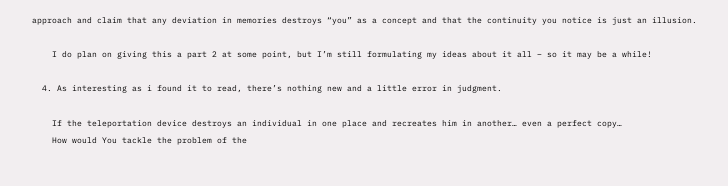approach and claim that any deviation in memories destroys “you” as a concept and that the continuity you notice is just an illusion.

    I do plan on giving this a part 2 at some point, but I’m still formulating my ideas about it all – so it may be a while!

  4. As interesting as i found it to read, there’s nothing new and a little error in judgment.

    If the teleportation device destroys an individual in one place and recreates him in another… even a perfect copy…
    How would You tackle the problem of the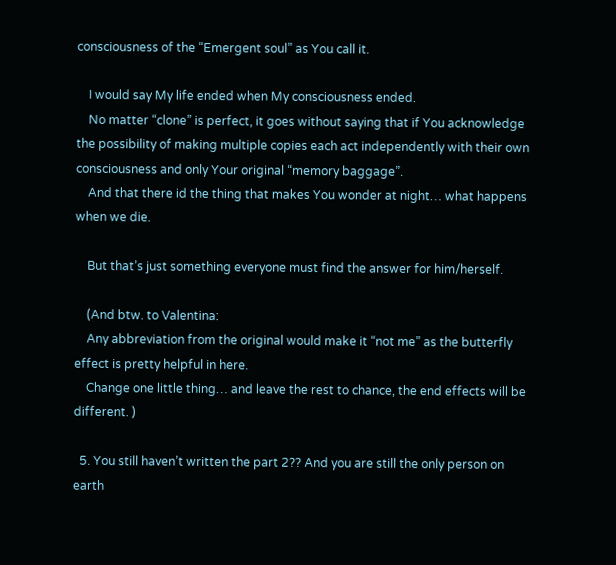consciousness of the “Emergent soul” as You call it.

    I would say My life ended when My consciousness ended.
    No matter “clone” is perfect, it goes without saying that if You acknowledge the possibility of making multiple copies each act independently with their own consciousness and only Your original “memory baggage”.
    And that there id the thing that makes You wonder at night… what happens when we die.

    But that’s just something everyone must find the answer for him/herself.

    (And btw. to Valentina:
    Any abbreviation from the original would make it “not me” as the butterfly effect is pretty helpful in here.
    Change one little thing… and leave the rest to chance, the end effects will be different. )

  5. You still haven’t written the part 2?? And you are still the only person on earth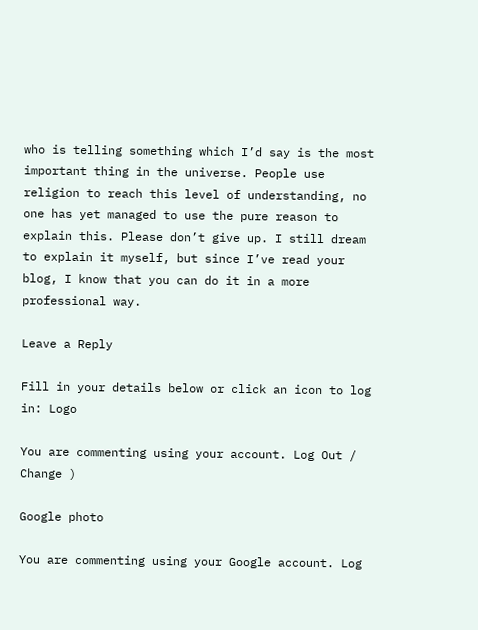who is telling something which I’d say is the most important thing in the universe. People use religion to reach this level of understanding, no one has yet managed to use the pure reason to explain this. Please don’t give up. I still dream to explain it myself, but since I’ve read your blog, I know that you can do it in a more professional way.

Leave a Reply

Fill in your details below or click an icon to log in: Logo

You are commenting using your account. Log Out /  Change )

Google photo

You are commenting using your Google account. Log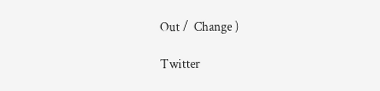Out /  Change )

Twitter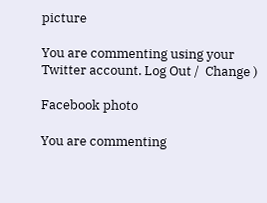picture

You are commenting using your Twitter account. Log Out /  Change )

Facebook photo

You are commenting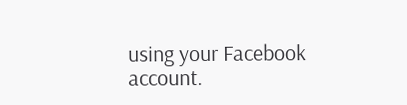using your Facebook account.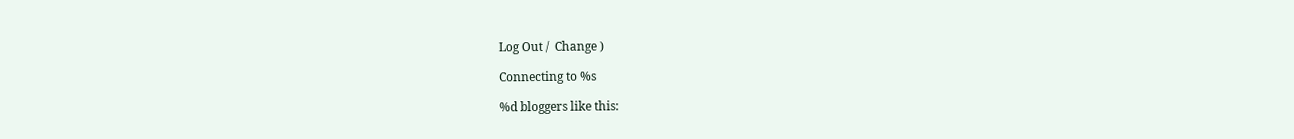Log Out /  Change )

Connecting to %s

%d bloggers like this: